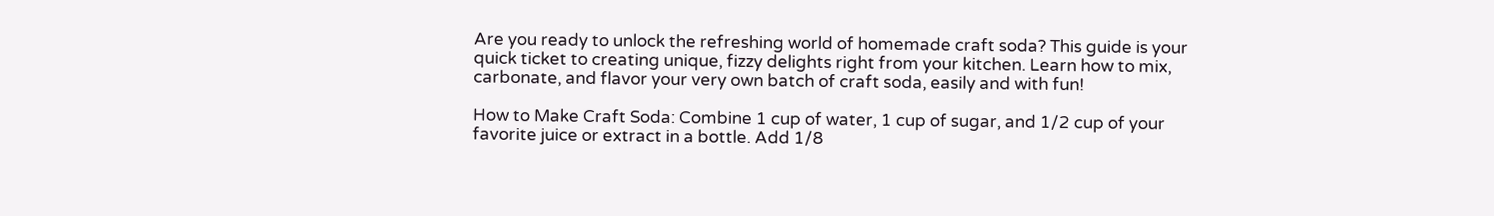Are you ready to unlock the refreshing world of homemade craft soda? This guide is your quick ticket to creating unique, fizzy delights right from your kitchen. Learn how to mix, carbonate, and flavor your very own batch of craft soda, easily and with fun!

How to Make Craft Soda: Combine 1 cup of water, 1 cup of sugar, and 1/2 cup of your favorite juice or extract in a bottle. Add 1/8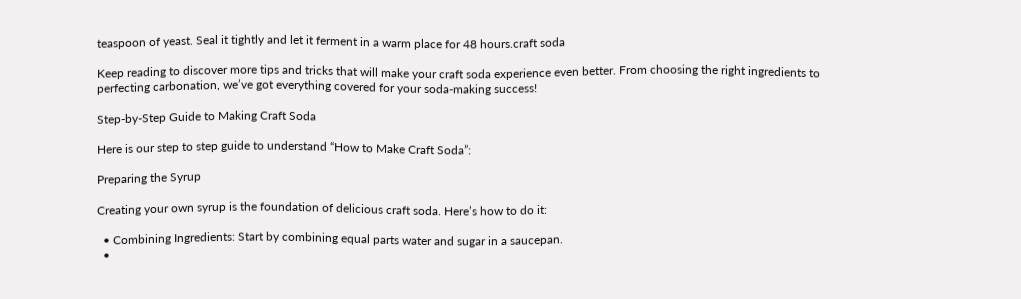teaspoon of yeast. Seal it tightly and let it ferment in a warm place for 48 hours.craft soda

Keep reading to discover more tips and tricks that will make your craft soda experience even better. From choosing the right ingredients to perfecting carbonation, we’ve got everything covered for your soda-making success!

Step-by-Step Guide to Making Craft Soda

Here is our step to step guide to understand “How to Make Craft Soda”:

Preparing the Syrup

Creating your own syrup is the foundation of delicious craft soda. Here’s how to do it:

  • Combining Ingredients: Start by combining equal parts water and sugar in a saucepan.
  •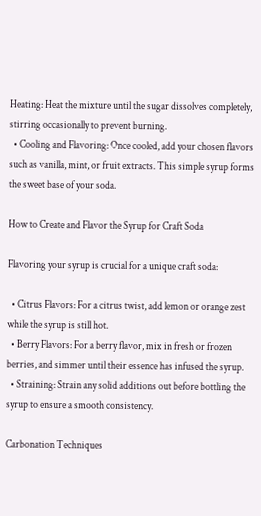Heating: Heat the mixture until the sugar dissolves completely, stirring occasionally to prevent burning.
  • Cooling and Flavoring: Once cooled, add your chosen flavors such as vanilla, mint, or fruit extracts. This simple syrup forms the sweet base of your soda.

How to Create and Flavor the Syrup for Craft Soda

Flavoring your syrup is crucial for a unique craft soda:

  • Citrus Flavors: For a citrus twist, add lemon or orange zest while the syrup is still hot.
  • Berry Flavors: For a berry flavor, mix in fresh or frozen berries, and simmer until their essence has infused the syrup.
  • Straining: Strain any solid additions out before bottling the syrup to ensure a smooth consistency.

Carbonation Techniques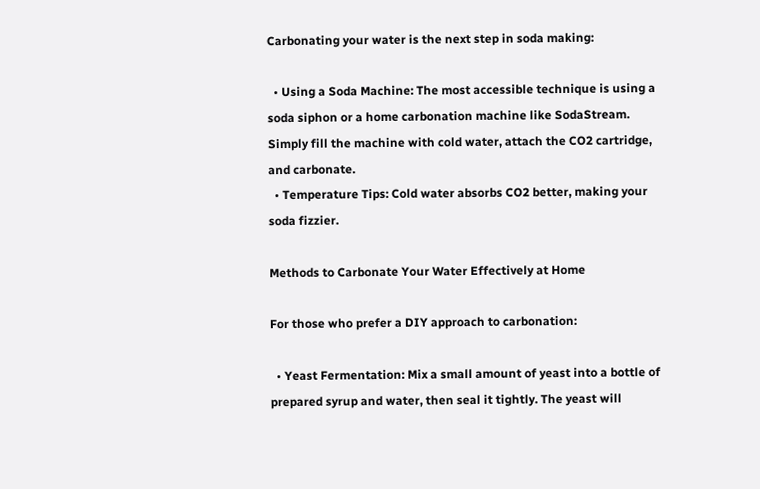Carbonating your water is the next step in soda making:

  • Using a Soda Machine: The most accessible technique is using a soda siphon or a home carbonation machine like SodaStream. Simply fill the machine with cold water, attach the CO2 cartridge, and carbonate.
  • Temperature Tips: Cold water absorbs CO2 better, making your soda fizzier.

Methods to Carbonate Your Water Effectively at Home

For those who prefer a DIY approach to carbonation:

  • Yeast Fermentation: Mix a small amount of yeast into a bottle of prepared syrup and water, then seal it tightly. The yeast will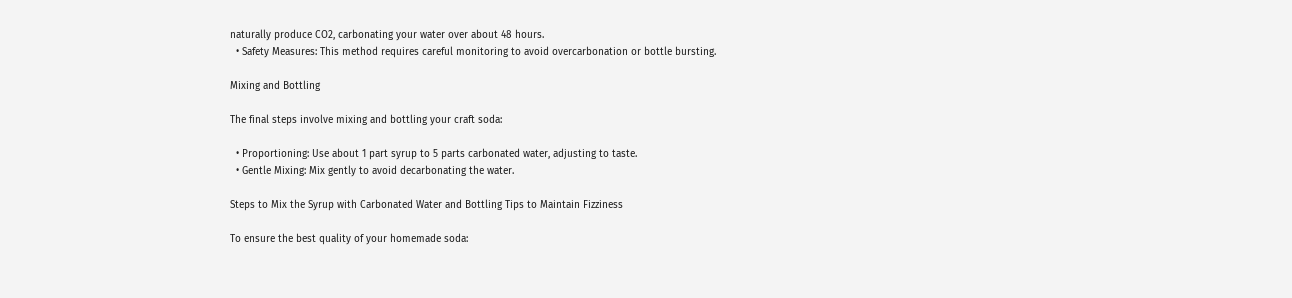naturally produce CO2, carbonating your water over about 48 hours.
  • Safety Measures: This method requires careful monitoring to avoid overcarbonation or bottle bursting.

Mixing and Bottling

The final steps involve mixing and bottling your craft soda:

  • Proportioning: Use about 1 part syrup to 5 parts carbonated water, adjusting to taste.
  • Gentle Mixing: Mix gently to avoid decarbonating the water.

Steps to Mix the Syrup with Carbonated Water and Bottling Tips to Maintain Fizziness

To ensure the best quality of your homemade soda: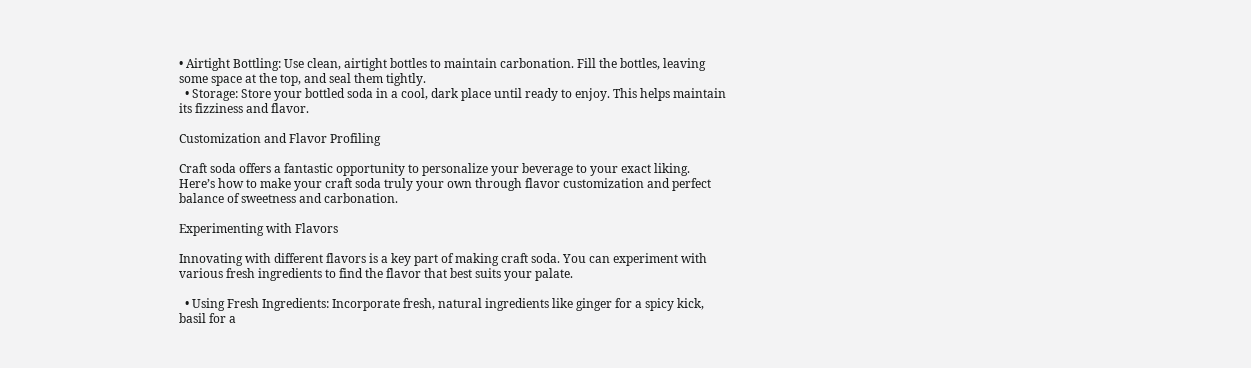• Airtight Bottling: Use clean, airtight bottles to maintain carbonation. Fill the bottles, leaving some space at the top, and seal them tightly.
  • Storage: Store your bottled soda in a cool, dark place until ready to enjoy. This helps maintain its fizziness and flavor.

Customization and Flavor Profiling

Craft soda offers a fantastic opportunity to personalize your beverage to your exact liking. Here’s how to make your craft soda truly your own through flavor customization and perfect balance of sweetness and carbonation.

Experimenting with Flavors

Innovating with different flavors is a key part of making craft soda. You can experiment with various fresh ingredients to find the flavor that best suits your palate.

  • Using Fresh Ingredients: Incorporate fresh, natural ingredients like ginger for a spicy kick, basil for a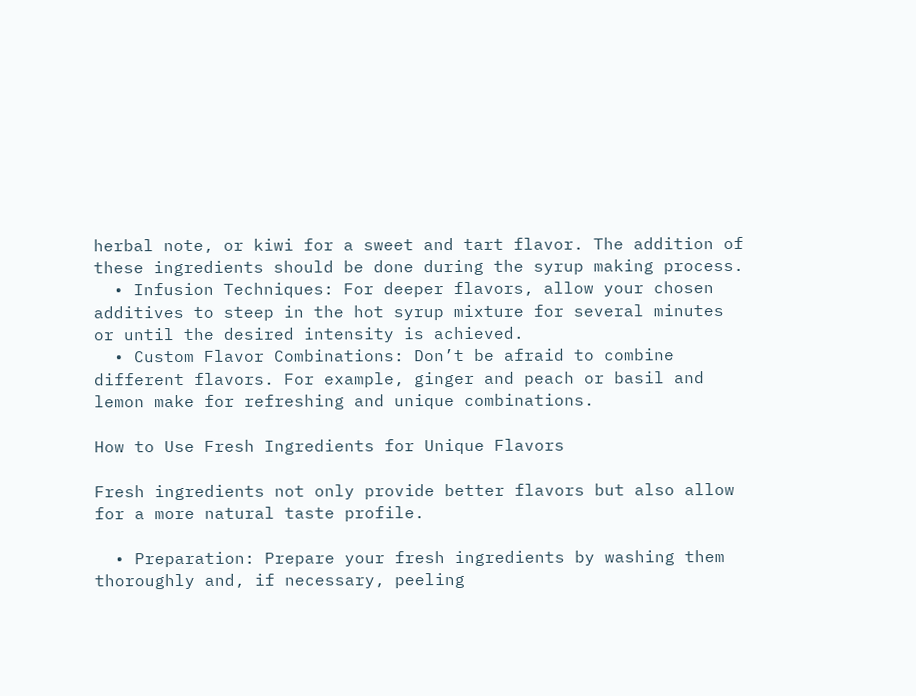herbal note, or kiwi for a sweet and tart flavor. The addition of these ingredients should be done during the syrup making process.
  • Infusion Techniques: For deeper flavors, allow your chosen additives to steep in the hot syrup mixture for several minutes or until the desired intensity is achieved.
  • Custom Flavor Combinations: Don’t be afraid to combine different flavors. For example, ginger and peach or basil and lemon make for refreshing and unique combinations.

How to Use Fresh Ingredients for Unique Flavors

Fresh ingredients not only provide better flavors but also allow for a more natural taste profile.

  • Preparation: Prepare your fresh ingredients by washing them thoroughly and, if necessary, peeling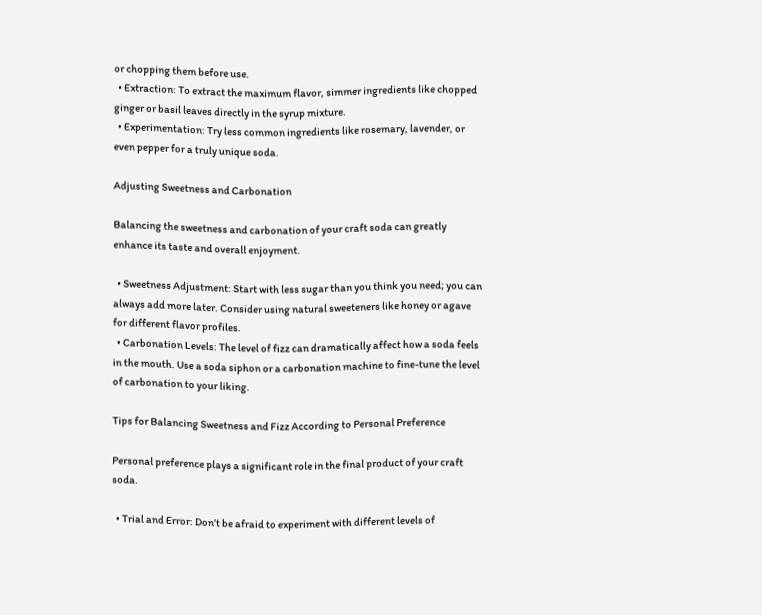or chopping them before use.
  • Extraction: To extract the maximum flavor, simmer ingredients like chopped ginger or basil leaves directly in the syrup mixture.
  • Experimentation: Try less common ingredients like rosemary, lavender, or even pepper for a truly unique soda.

Adjusting Sweetness and Carbonation

Balancing the sweetness and carbonation of your craft soda can greatly enhance its taste and overall enjoyment.

  • Sweetness Adjustment: Start with less sugar than you think you need; you can always add more later. Consider using natural sweeteners like honey or agave for different flavor profiles.
  • Carbonation Levels: The level of fizz can dramatically affect how a soda feels in the mouth. Use a soda siphon or a carbonation machine to fine-tune the level of carbonation to your liking.

Tips for Balancing Sweetness and Fizz According to Personal Preference

Personal preference plays a significant role in the final product of your craft soda.

  • Trial and Error: Don’t be afraid to experiment with different levels of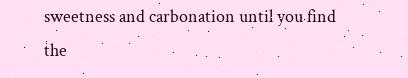sweetness and carbonation until you find the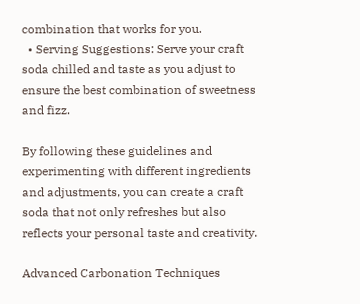combination that works for you.
  • Serving Suggestions: Serve your craft soda chilled and taste as you adjust to ensure the best combination of sweetness and fizz.

By following these guidelines and experimenting with different ingredients and adjustments, you can create a craft soda that not only refreshes but also reflects your personal taste and creativity.

Advanced Carbonation Techniques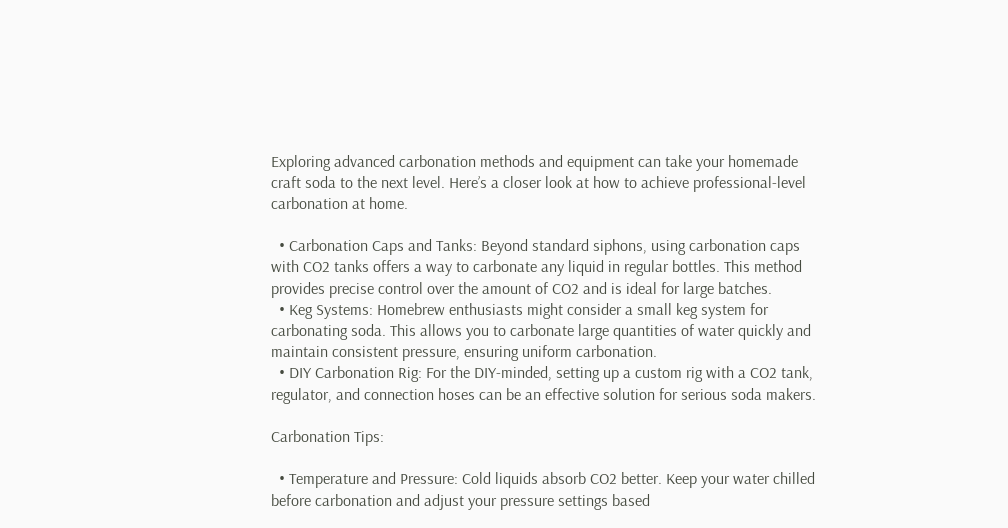Exploring advanced carbonation methods and equipment can take your homemade craft soda to the next level. Here’s a closer look at how to achieve professional-level carbonation at home.

  • Carbonation Caps and Tanks: Beyond standard siphons, using carbonation caps with CO2 tanks offers a way to carbonate any liquid in regular bottles. This method provides precise control over the amount of CO2 and is ideal for large batches.
  • Keg Systems: Homebrew enthusiasts might consider a small keg system for carbonating soda. This allows you to carbonate large quantities of water quickly and maintain consistent pressure, ensuring uniform carbonation.
  • DIY Carbonation Rig: For the DIY-minded, setting up a custom rig with a CO2 tank, regulator, and connection hoses can be an effective solution for serious soda makers.

Carbonation Tips:

  • Temperature and Pressure: Cold liquids absorb CO2 better. Keep your water chilled before carbonation and adjust your pressure settings based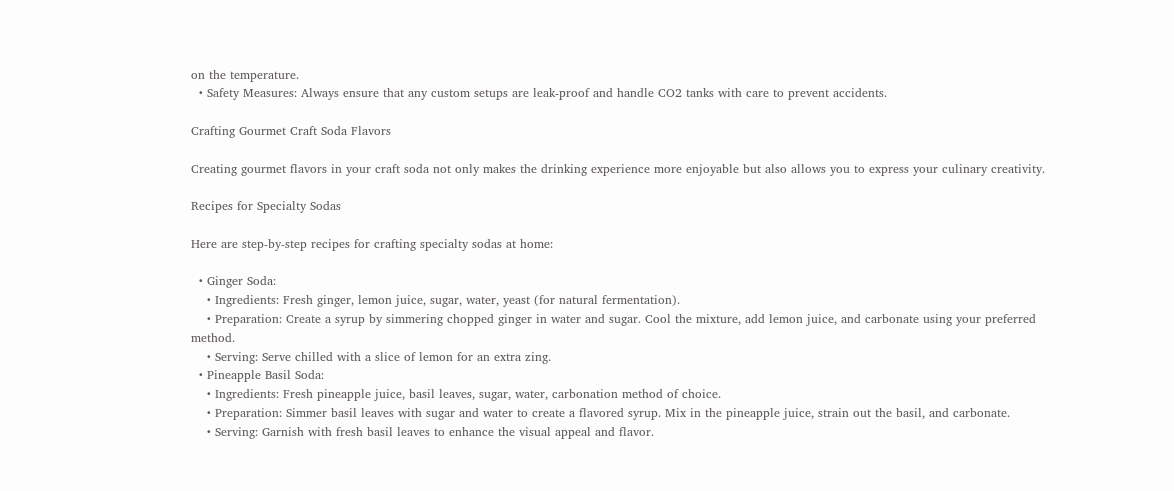on the temperature.
  • Safety Measures: Always ensure that any custom setups are leak-proof and handle CO2 tanks with care to prevent accidents.

Crafting Gourmet Craft Soda Flavors

Creating gourmet flavors in your craft soda not only makes the drinking experience more enjoyable but also allows you to express your culinary creativity.

Recipes for Specialty Sodas

Here are step-by-step recipes for crafting specialty sodas at home:

  • Ginger Soda:
    • Ingredients: Fresh ginger, lemon juice, sugar, water, yeast (for natural fermentation).
    • Preparation: Create a syrup by simmering chopped ginger in water and sugar. Cool the mixture, add lemon juice, and carbonate using your preferred method.
    • Serving: Serve chilled with a slice of lemon for an extra zing.
  • Pineapple Basil Soda:
    • Ingredients: Fresh pineapple juice, basil leaves, sugar, water, carbonation method of choice.
    • Preparation: Simmer basil leaves with sugar and water to create a flavored syrup. Mix in the pineapple juice, strain out the basil, and carbonate.
    • Serving: Garnish with fresh basil leaves to enhance the visual appeal and flavor.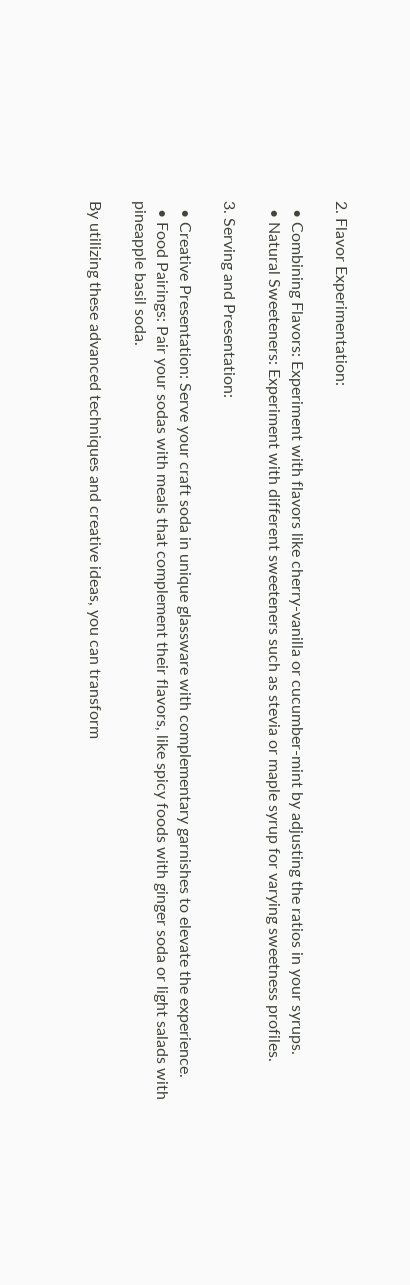2. Flavor Experimentation:

  • Combining Flavors: Experiment with flavors like cherry-vanilla or cucumber-mint by adjusting the ratios in your syrups.
  • Natural Sweeteners: Experiment with different sweeteners such as stevia or maple syrup for varying sweetness profiles.

3. Serving and Presentation:

  • Creative Presentation: Serve your craft soda in unique glassware with complementary garnishes to elevate the experience.
  • Food Pairings: Pair your sodas with meals that complement their flavors, like spicy foods with ginger soda or light salads with pineapple basil soda.

By utilizing these advanced techniques and creative ideas, you can transform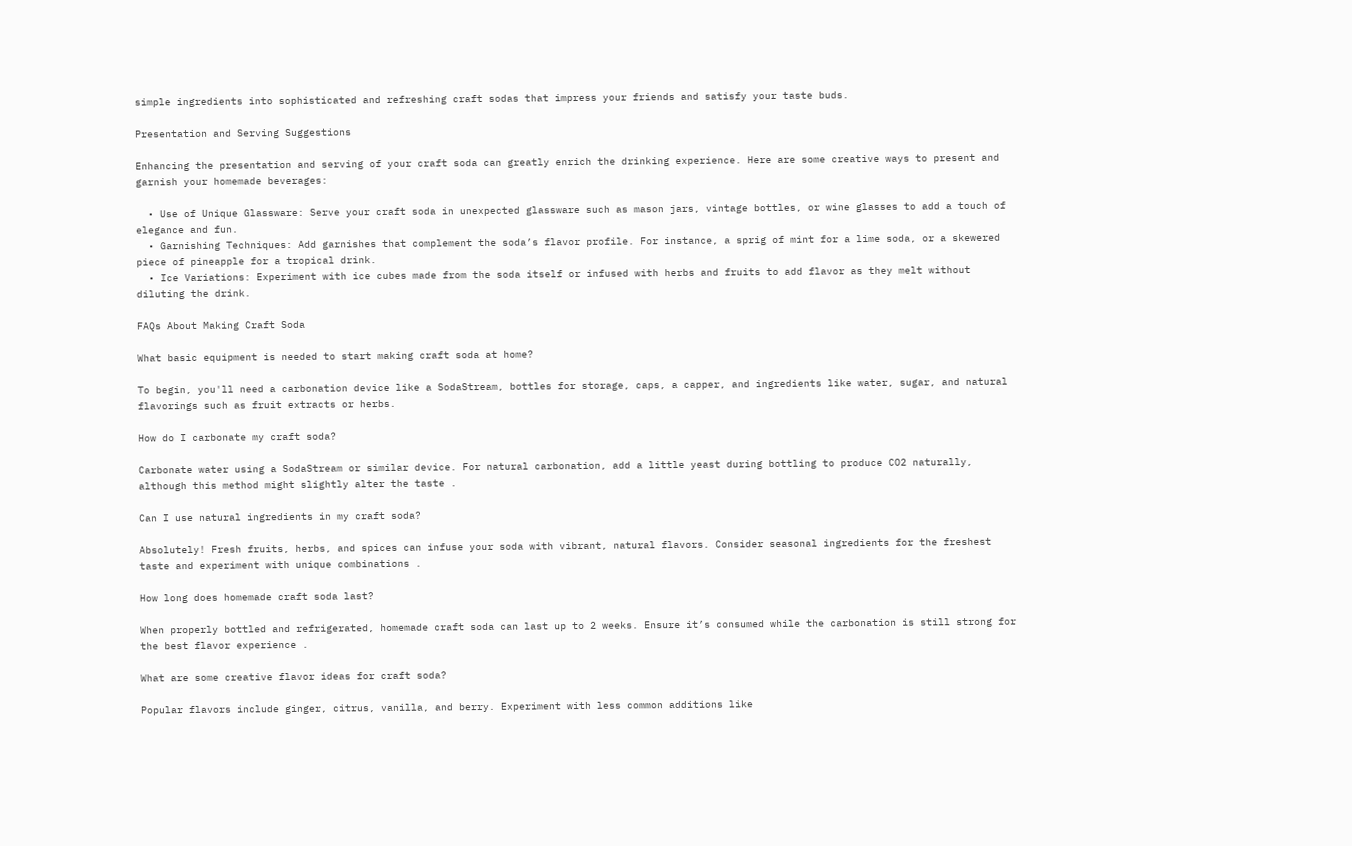simple ingredients into sophisticated and refreshing craft sodas that impress your friends and satisfy your taste buds.

Presentation and Serving Suggestions

Enhancing the presentation and serving of your craft soda can greatly enrich the drinking experience. Here are some creative ways to present and garnish your homemade beverages:

  • Use of Unique Glassware: Serve your craft soda in unexpected glassware such as mason jars, vintage bottles, or wine glasses to add a touch of elegance and fun.
  • Garnishing Techniques: Add garnishes that complement the soda’s flavor profile. For instance, a sprig of mint for a lime soda, or a skewered piece of pineapple for a tropical drink.
  • Ice Variations: Experiment with ice cubes made from the soda itself or infused with herbs and fruits to add flavor as they melt without diluting the drink.

FAQs About Making Craft Soda

What basic equipment is needed to start making craft soda at home?

To begin, you'll need a carbonation device like a SodaStream, bottles for storage, caps, a capper, and ingredients like water, sugar, and natural flavorings such as fruit extracts or herbs.

How do I carbonate my craft soda?

Carbonate water using a SodaStream or similar device. For natural carbonation, add a little yeast during bottling to produce CO2 naturally, although this method might slightly alter the taste .

Can I use natural ingredients in my craft soda?

Absolutely! Fresh fruits, herbs, and spices can infuse your soda with vibrant, natural flavors. Consider seasonal ingredients for the freshest taste and experiment with unique combinations .

How long does homemade craft soda last?

When properly bottled and refrigerated, homemade craft soda can last up to 2 weeks. Ensure it’s consumed while the carbonation is still strong for the best flavor experience .

What are some creative flavor ideas for craft soda?

Popular flavors include ginger, citrus, vanilla, and berry. Experiment with less common additions like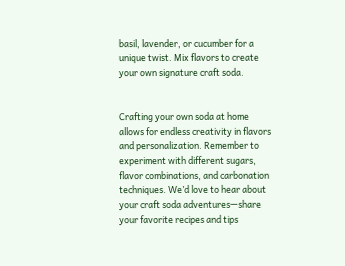basil, lavender, or cucumber for a unique twist. Mix flavors to create your own signature craft soda.


Crafting your own soda at home allows for endless creativity in flavors and personalization. Remember to experiment with different sugars, flavor combinations, and carbonation techniques. We’d love to hear about your craft soda adventures—share your favorite recipes and tips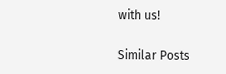with us!

Similar Posts